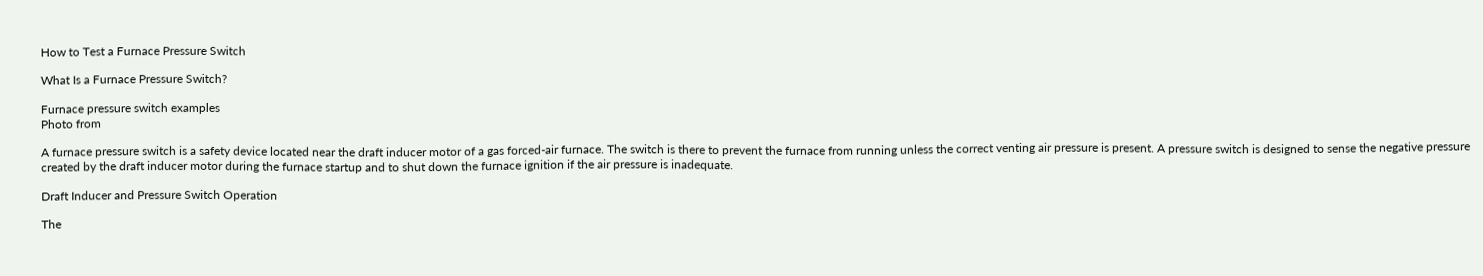How to Test a Furnace Pressure Switch

What Is a Furnace Pressure Switch?

Furnace pressure switch examples
Photo from

A furnace pressure switch is a safety device located near the draft inducer motor of a gas forced-air furnace. The switch is there to prevent the furnace from running unless the correct venting air pressure is present. A pressure switch is designed to sense the negative pressure created by the draft inducer motor during the furnace startup and to shut down the furnace ignition if the air pressure is inadequate.

Draft Inducer and Pressure Switch Operation

The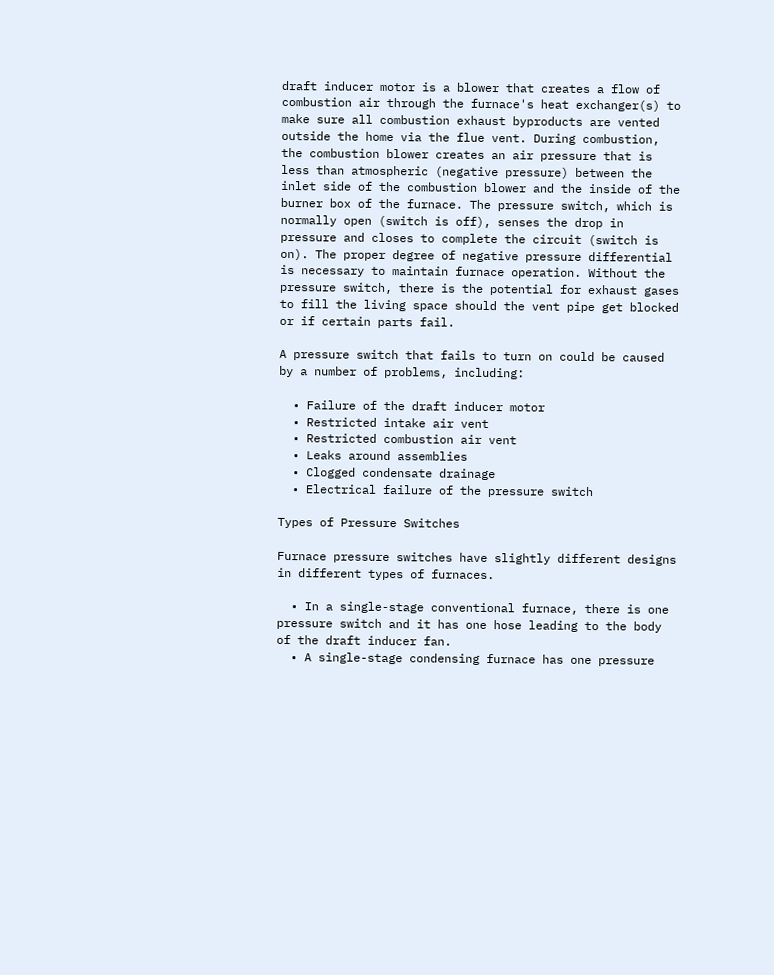draft inducer motor is a blower that creates a flow of combustion air through the furnace's heat exchanger(s) to make sure all combustion exhaust byproducts are vented outside the home via the flue vent. During combustion, the combustion blower creates an air pressure that is less than atmospheric (negative pressure) between the inlet side of the combustion blower and the inside of the burner box of the furnace. The pressure switch, which is normally open (switch is off), senses the drop in pressure and closes to complete the circuit (switch is on). The proper degree of negative pressure differential is necessary to maintain furnace operation. Without the pressure switch, there is the potential for exhaust gases to fill the living space should the vent pipe get blocked or if certain parts fail.

A pressure switch that fails to turn on could be caused by a number of problems, including:

  • Failure of the draft inducer motor
  • Restricted intake air vent
  • Restricted combustion air vent
  • Leaks around assemblies
  • Clogged condensate drainage
  • Electrical failure of the pressure switch

Types of Pressure Switches

Furnace pressure switches have slightly different designs in different types of furnaces.

  • In a single-stage conventional furnace, there is one pressure switch and it has one hose leading to the body of the draft inducer fan.
  • A single-stage condensing furnace has one pressure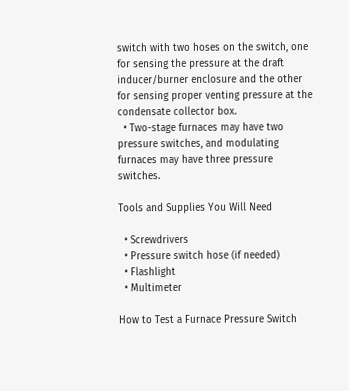switch with two hoses on the switch, one for sensing the pressure at the draft inducer/burner enclosure and the other for sensing proper venting pressure at the condensate collector box.
  • Two-stage furnaces may have two pressure switches, and modulating furnaces may have three pressure switches.

Tools and Supplies You Will Need

  • Screwdrivers
  • Pressure switch hose (if needed)
  • Flashlight
  • Multimeter

How to Test a Furnace Pressure Switch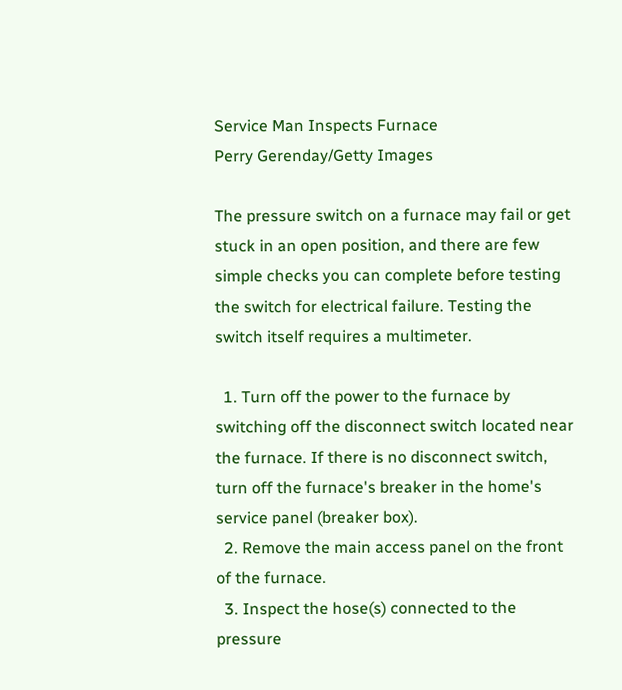Service Man Inspects Furnace
Perry Gerenday/Getty Images

The pressure switch on a furnace may fail or get stuck in an open position, and there are few simple checks you can complete before testing the switch for electrical failure. Testing the switch itself requires a multimeter.

  1. Turn off the power to the furnace by switching off the disconnect switch located near the furnace. If there is no disconnect switch, turn off the furnace's breaker in the home's service panel (breaker box).
  2. Remove the main access panel on the front of the furnace.
  3. Inspect the hose(s) connected to the pressure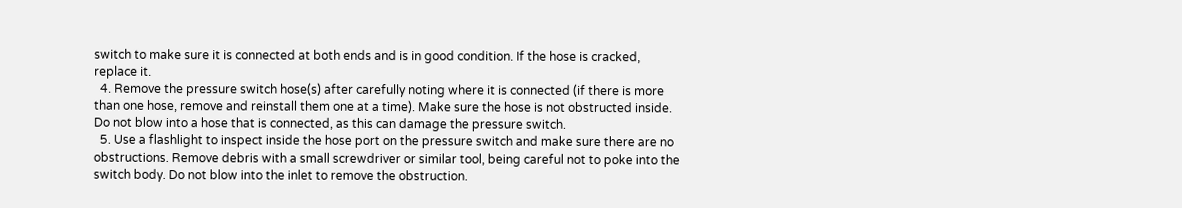switch to make sure it is connected at both ends and is in good condition. If the hose is cracked, replace it.
  4. Remove the pressure switch hose(s) after carefully noting where it is connected (if there is more than one hose, remove and reinstall them one at a time). Make sure the hose is not obstructed inside. Do not blow into a hose that is connected, as this can damage the pressure switch.
  5. Use a flashlight to inspect inside the hose port on the pressure switch and make sure there are no obstructions. Remove debris with a small screwdriver or similar tool, being careful not to poke into the switch body. Do not blow into the inlet to remove the obstruction.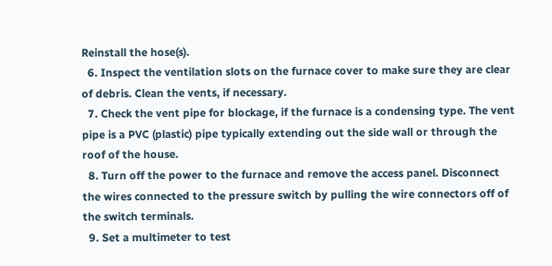Reinstall the hose(s).
  6. Inspect the ventilation slots on the furnace cover to make sure they are clear of debris. Clean the vents, if necessary.
  7. Check the vent pipe for blockage, if the furnace is a condensing type. The vent pipe is a PVC (plastic) pipe typically extending out the side wall or through the roof of the house.
  8. Turn off the power to the furnace and remove the access panel. Disconnect the wires connected to the pressure switch by pulling the wire connectors off of the switch terminals.
  9. Set a multimeter to test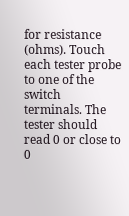for resistance (ohms). Touch each tester probe to one of the switch terminals. The tester should read 0 or close to 0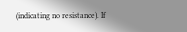(indicating no resistance). If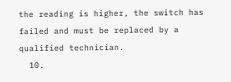the reading is higher, the switch has failed and must be replaced by a qualified technician.
  10.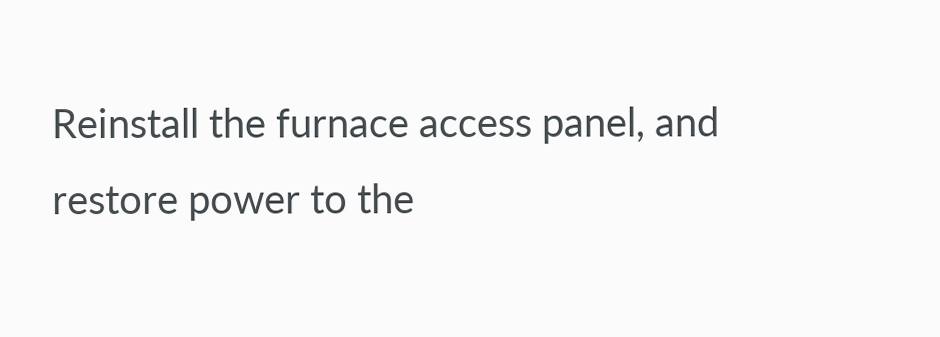Reinstall the furnace access panel, and restore power to the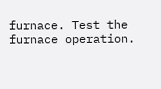furnace. Test the furnace operation.